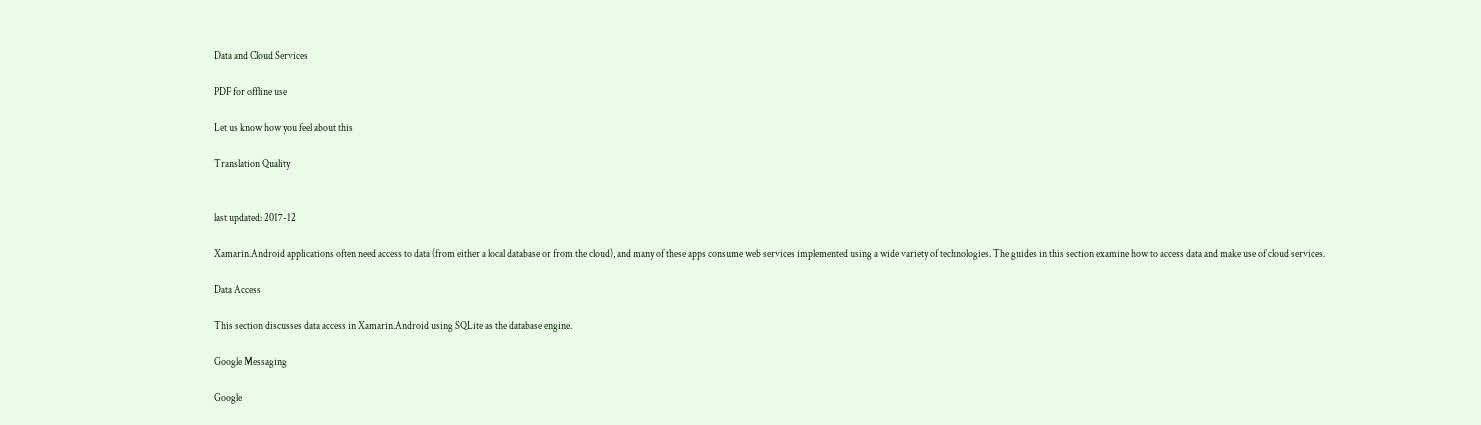Data and Cloud Services

PDF for offline use

Let us know how you feel about this

Translation Quality


last updated: 2017-12

Xamarin.Android applications often need access to data (from either a local database or from the cloud), and many of these apps consume web services implemented using a wide variety of technologies. The guides in this section examine how to access data and make use of cloud services.

Data Access

This section discusses data access in Xamarin.Android using SQLite as the database engine.

Google Messaging

Google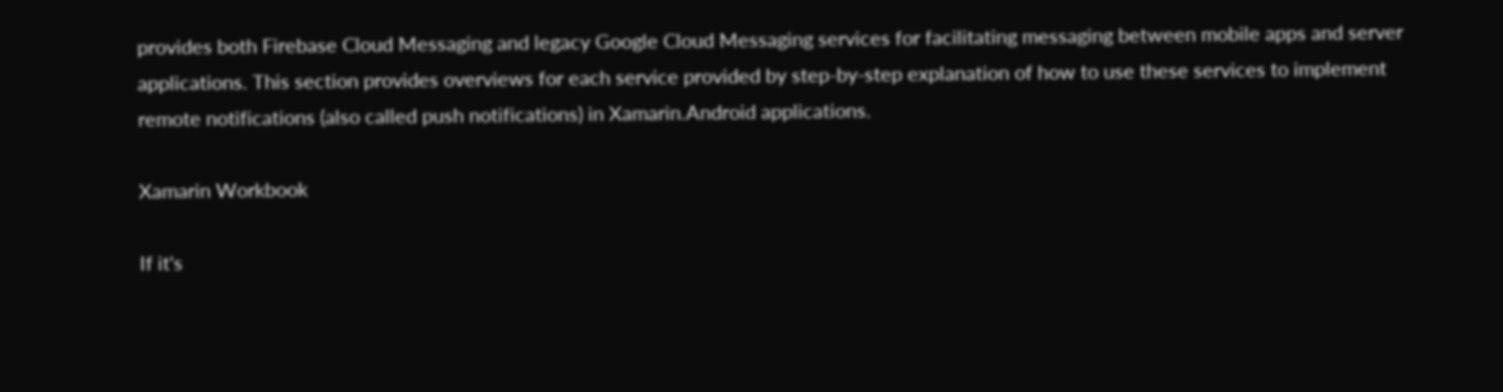provides both Firebase Cloud Messaging and legacy Google Cloud Messaging services for facilitating messaging between mobile apps and server applications. This section provides overviews for each service provided by step-by-step explanation of how to use these services to implement remote notifications (also called push notifications) in Xamarin.Android applications.

Xamarin Workbook

If it's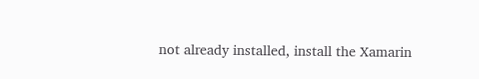not already installed, install the Xamarin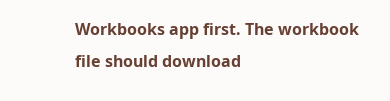Workbooks app first. The workbook file should download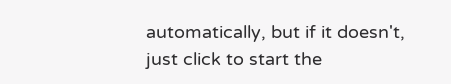automatically, but if it doesn't, just click to start the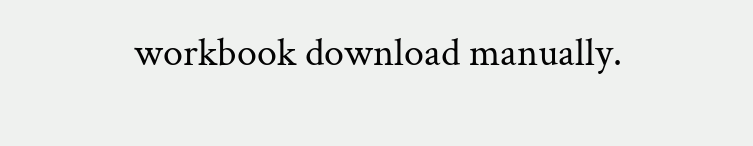workbook download manually.